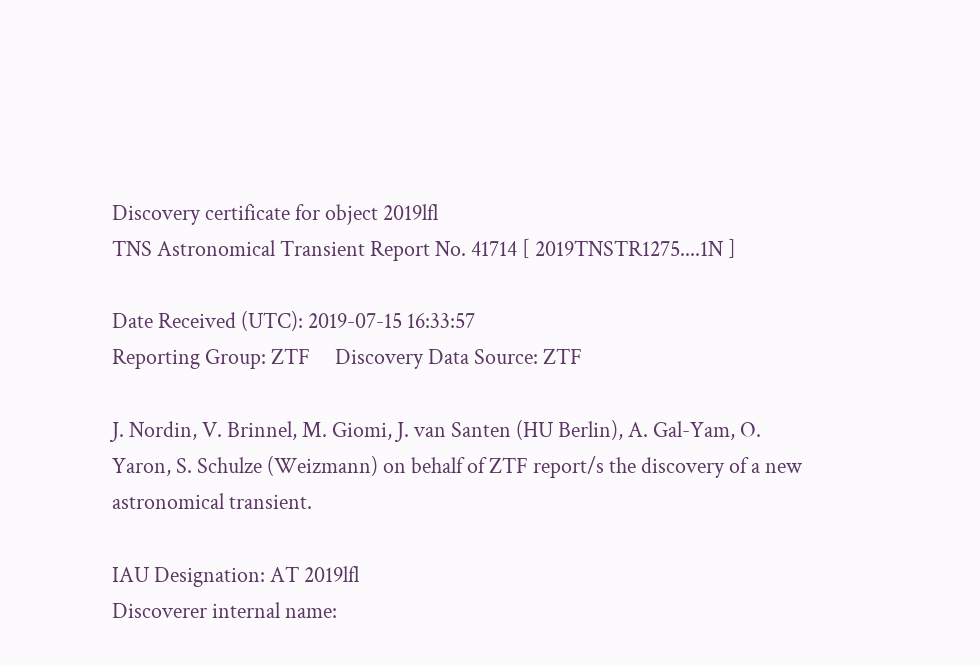Discovery certificate for object 2019lfl
TNS Astronomical Transient Report No. 41714 [ 2019TNSTR1275....1N ]

Date Received (UTC): 2019-07-15 16:33:57
Reporting Group: ZTF     Discovery Data Source: ZTF

J. Nordin, V. Brinnel, M. Giomi, J. van Santen (HU Berlin), A. Gal-Yam, O. Yaron, S. Schulze (Weizmann) on behalf of ZTF report/s the discovery of a new astronomical transient.

IAU Designation: AT 2019lfl
Discoverer internal name: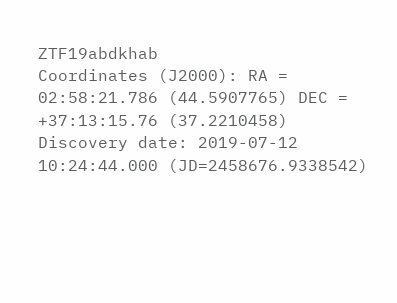ZTF19abdkhab
Coordinates (J2000): RA = 02:58:21.786 (44.5907765) DEC = +37:13:15.76 (37.2210458)
Discovery date: 2019-07-12 10:24:44.000 (JD=2458676.9338542)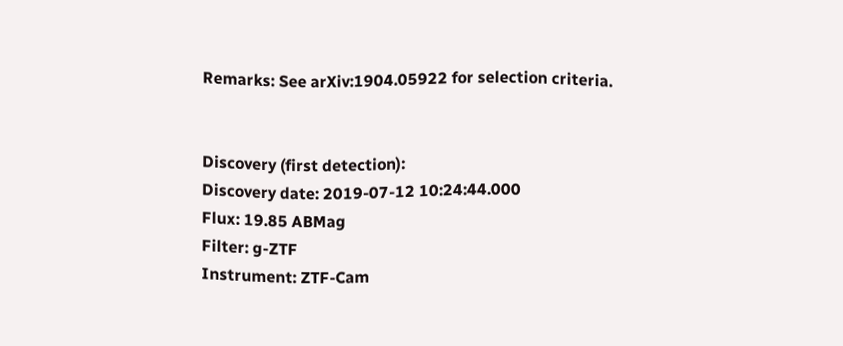Remarks: See arXiv:1904.05922 for selection criteria.


Discovery (first detection):
Discovery date: 2019-07-12 10:24:44.000
Flux: 19.85 ABMag
Filter: g-ZTF
Instrument: ZTF-Cam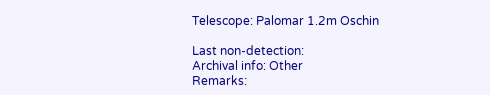Telescope: Palomar 1.2m Oschin

Last non-detection:
Archival info: Other
Remarks: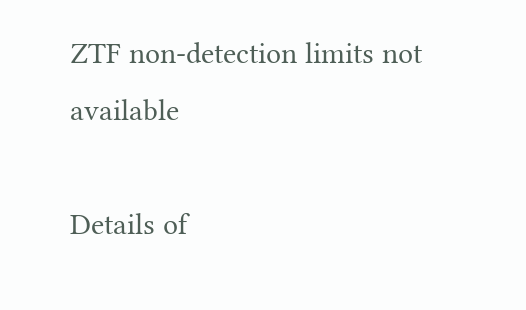ZTF non-detection limits not available

Details of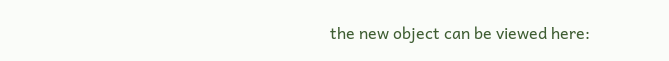the new object can be viewed here: